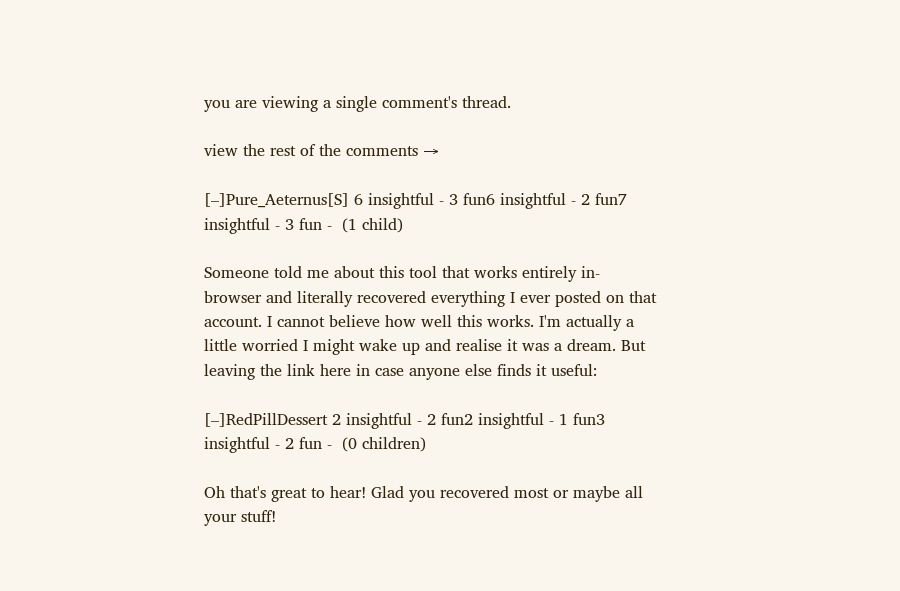you are viewing a single comment's thread.

view the rest of the comments →

[–]Pure_Aeternus[S] 6 insightful - 3 fun6 insightful - 2 fun7 insightful - 3 fun -  (1 child)

Someone told me about this tool that works entirely in-browser and literally recovered everything I ever posted on that account. I cannot believe how well this works. I'm actually a little worried I might wake up and realise it was a dream. But leaving the link here in case anyone else finds it useful:

[–]RedPillDessert 2 insightful - 2 fun2 insightful - 1 fun3 insightful - 2 fun -  (0 children)

Oh that's great to hear! Glad you recovered most or maybe all your stuff!